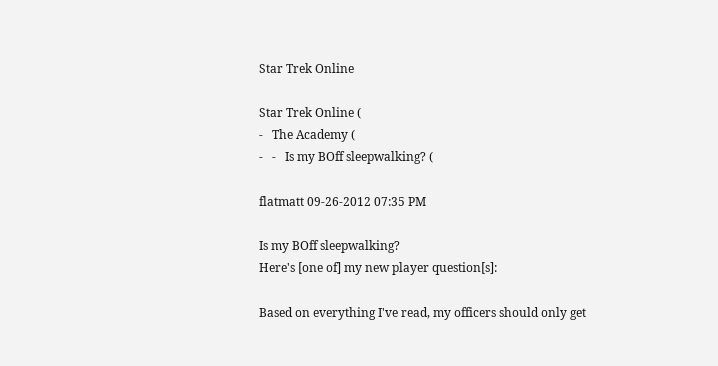Star Trek Online

Star Trek Online (
-   The Academy (
-   -   Is my BOff sleepwalking? (

flatmatt 09-26-2012 07:35 PM

Is my BOff sleepwalking?
Here's [one of] my new player question[s]:

Based on everything I've read, my officers should only get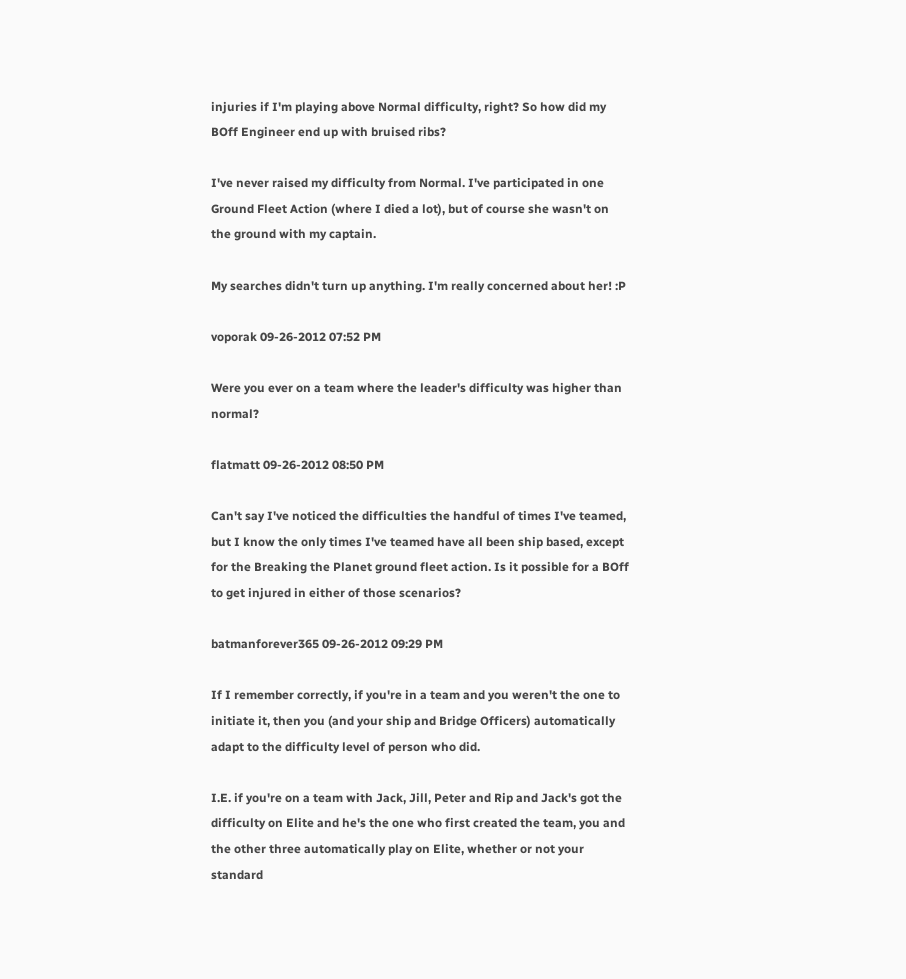injuries if I'm playing above Normal difficulty, right? So how did my BOff Engineer end up with bruised ribs?

I've never raised my difficulty from Normal. I've participated in one Ground Fleet Action (where I died a lot), but of course she wasn't on the ground with my captain.

My searches didn't turn up anything. I'm really concerned about her! :P

voporak 09-26-2012 07:52 PM

Were you ever on a team where the leader's difficulty was higher than normal?

flatmatt 09-26-2012 08:50 PM

Can't say I've noticed the difficulties the handful of times I've teamed, but I know the only times I've teamed have all been ship based, except for the Breaking the Planet ground fleet action. Is it possible for a BOff to get injured in either of those scenarios?

batmanforever365 09-26-2012 09:29 PM

If I remember correctly, if you're in a team and you weren't the one to initiate it, then you (and your ship and Bridge Officers) automatically adapt to the difficulty level of person who did.

I.E. if you're on a team with Jack, Jill, Peter and Rip and Jack's got the difficulty on Elite and he's the one who first created the team, you and the other three automatically play on Elite, whether or not your standard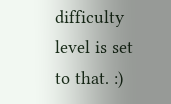difficulty level is set to that. :)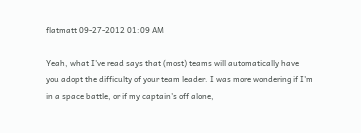flatmatt 09-27-2012 01:09 AM

Yeah, what I've read says that (most) teams will automatically have you adopt the difficulty of your team leader. I was more wondering if I'm in a space battle, or if my captain's off alone,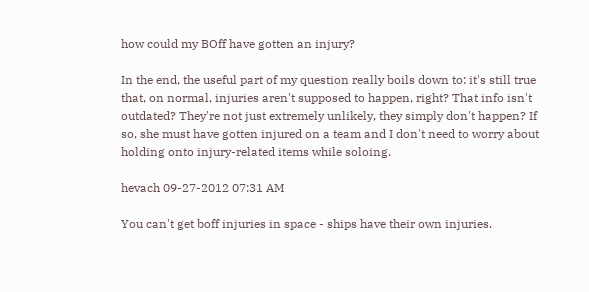how could my BOff have gotten an injury?

In the end, the useful part of my question really boils down to: it's still true that, on normal, injuries aren't supposed to happen, right? That info isn't outdated? They're not just extremely unlikely, they simply don't happen? If so, she must have gotten injured on a team and I don't need to worry about holding onto injury-related items while soloing.

hevach 09-27-2012 07:31 AM

You can't get boff injuries in space - ships have their own injuries.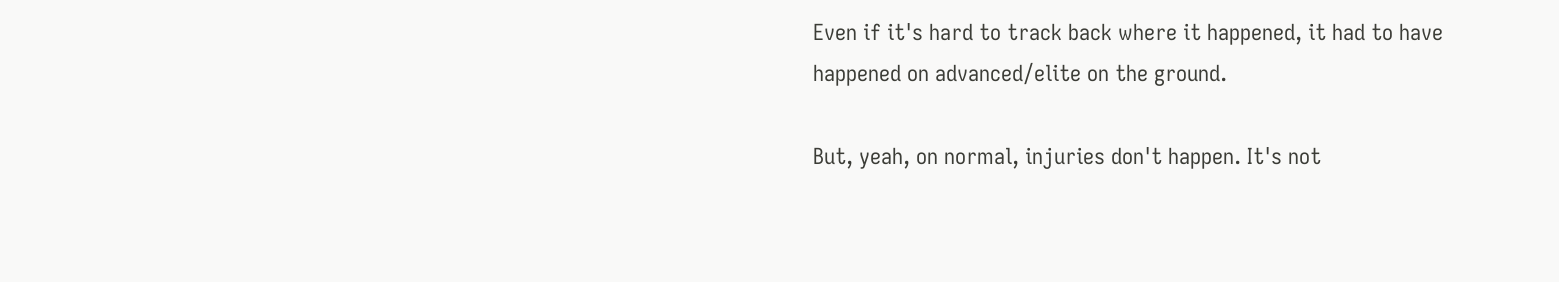Even if it's hard to track back where it happened, it had to have happened on advanced/elite on the ground.

But, yeah, on normal, injuries don't happen. It's not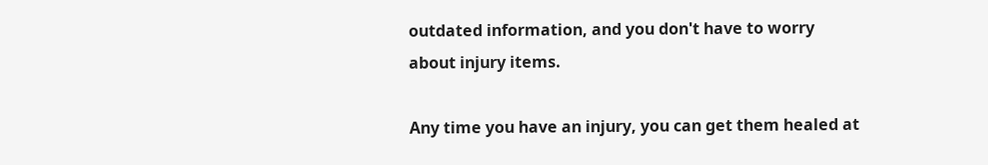outdated information, and you don't have to worry about injury items.

Any time you have an injury, you can get them healed at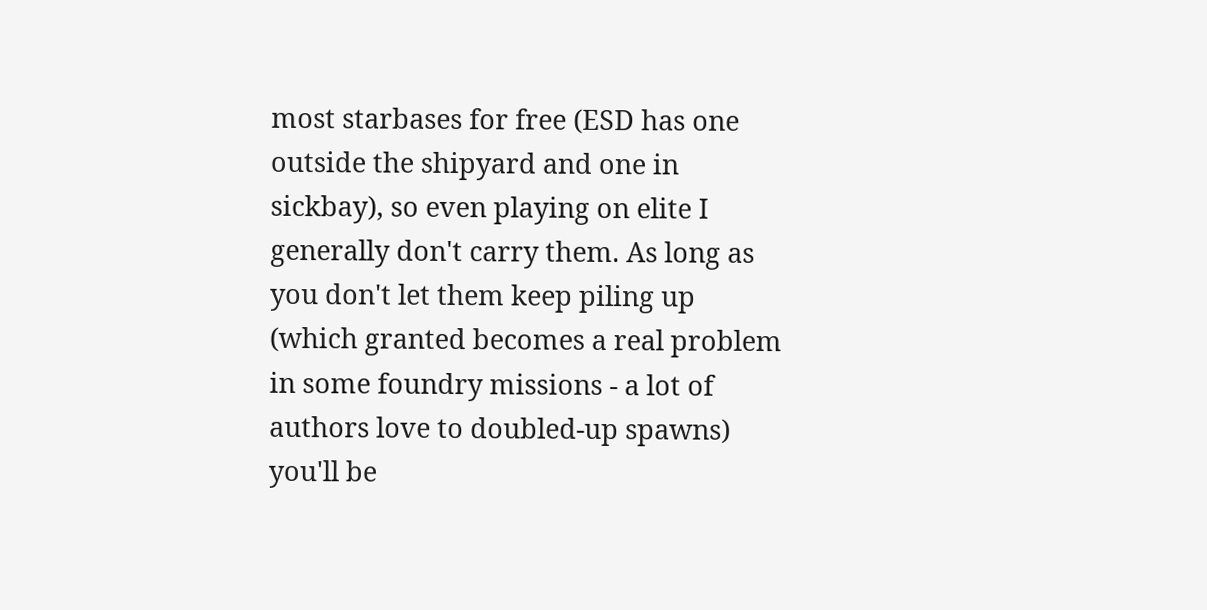most starbases for free (ESD has one outside the shipyard and one in sickbay), so even playing on elite I generally don't carry them. As long as you don't let them keep piling up (which granted becomes a real problem in some foundry missions - a lot of authors love to doubled-up spawns) you'll be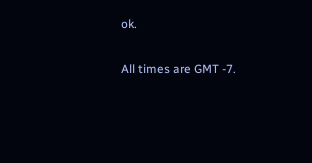ok.

All times are GMT -7.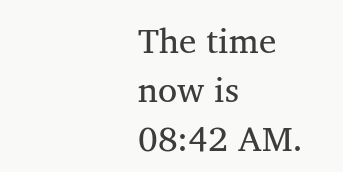The time now is 08:42 AM.